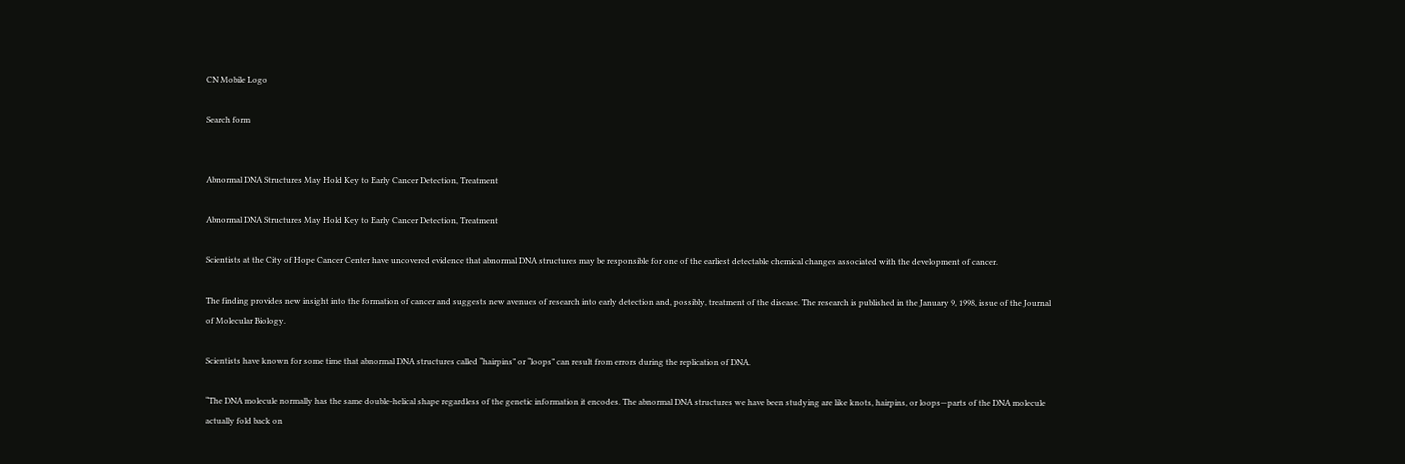CN Mobile Logo

Search form


Abnormal DNA Structures May Hold Key to Early Cancer Detection, Treatment

Abnormal DNA Structures May Hold Key to Early Cancer Detection, Treatment

Scientists at the City of Hope Cancer Center have uncovered evidence that abnormal DNA structures may be responsible for one of the earliest detectable chemical changes associated with the development of cancer.

The finding provides new insight into the formation of cancer and suggests new avenues of research into early detection and, possibly, treatment of the disease. The research is published in the January 9, 1998, issue of the Journal of Molecular Biology.

Scientists have known for some time that abnormal DNA structures called “hairpins” or “loops” can result from errors during the replication of DNA.

“The DNA molecule normally has the same double-helical shape regardless of the genetic information it encodes. The abnormal DNA structures we have been studying are like knots, hairpins, or loops—parts of the DNA molecule actually fold back on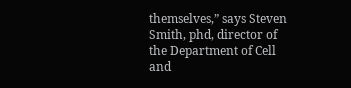themselves,” says Steven Smith, phd, director of the Department of Cell and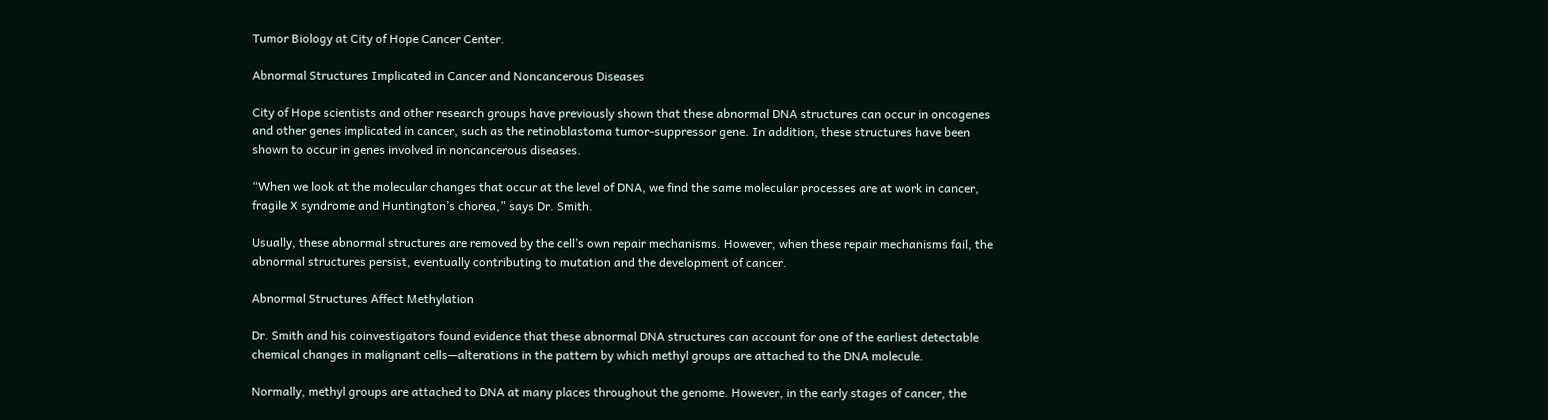Tumor Biology at City of Hope Cancer Center.

Abnormal Structures Implicated in Cancer and Noncancerous Diseases

City of Hope scientists and other research groups have previously shown that these abnormal DNA structures can occur in oncogenes and other genes implicated in cancer, such as the retinoblastoma tumor-suppressor gene. In addition, these structures have been shown to occur in genes involved in noncancerous diseases.

“When we look at the molecular changes that occur at the level of DNA, we find the same molecular processes are at work in cancer, fragile X syndrome and Huntington’s chorea,” says Dr. Smith.

Usually, these abnormal structures are removed by the cell’s own repair mechanisms. However, when these repair mechanisms fail, the abnormal structures persist, eventually contributing to mutation and the development of cancer.

Abnormal Structures Affect Methylation

Dr. Smith and his coinvestigators found evidence that these abnormal DNA structures can account for one of the earliest detectable chemical changes in malignant cells—alterations in the pattern by which methyl groups are attached to the DNA molecule.

Normally, methyl groups are attached to DNA at many places throughout the genome. However, in the early stages of cancer, the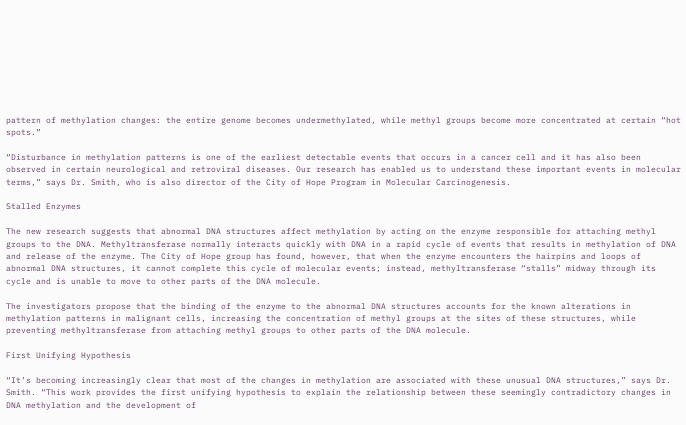pattern of methylation changes: the entire genome becomes undermethylated, while methyl groups become more concentrated at certain “hot spots.”

“Disturbance in methylation patterns is one of the earliest detectable events that occurs in a cancer cell and it has also been observed in certain neurological and retroviral diseases. Our research has enabled us to understand these important events in molecular terms,” says Dr. Smith, who is also director of the City of Hope Program in Molecular Carcinogenesis.

Stalled Enzymes

The new research suggests that abnormal DNA structures affect methylation by acting on the enzyme responsible for attaching methyl groups to the DNA. Methyltransferase normally interacts quickly with DNA in a rapid cycle of events that results in methylation of DNA and release of the enzyme. The City of Hope group has found, however, that when the enzyme encounters the hairpins and loops of abnormal DNA structures, it cannot complete this cycle of molecular events; instead, methyltransferase “stalls” midway through its cycle and is unable to move to other parts of the DNA molecule.

The investigators propose that the binding of the enzyme to the abnormal DNA structures accounts for the known alterations in methylation patterns in malignant cells, increasing the concentration of methyl groups at the sites of these structures, while preventing methyltransferase from attaching methyl groups to other parts of the DNA molecule.

First Unifying Hypothesis

“It’s becoming increasingly clear that most of the changes in methylation are associated with these unusual DNA structures,” says Dr. Smith. “This work provides the first unifying hypothesis to explain the relationship between these seemingly contradictory changes in DNA methylation and the development of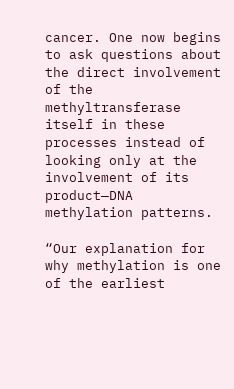cancer. One now begins to ask questions about the direct involvement of the methyltransferase itself in these processes instead of looking only at the involvement of its product—DNA methylation patterns.

“Our explanation for why methylation is one of the earliest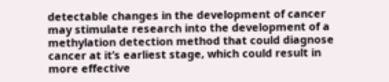detectable changes in the development of cancer may stimulate research into the development of a methylation detection method that could diagnose cancer at it’s earliest stage, which could result in more effective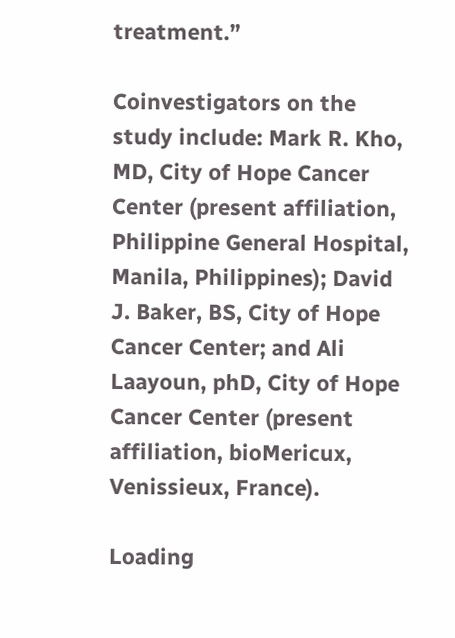treatment.”

Coinvestigators on the study include: Mark R. Kho, MD, City of Hope Cancer Center (present affiliation, Philippine General Hospital, Manila, Philippines); David J. Baker, BS, City of Hope Cancer Center; and Ali Laayoun, phD, City of Hope Cancer Center (present affiliation, bioMericux, Venissieux, France).

Loading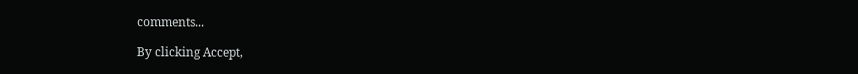comments...

By clicking Accept,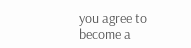you agree to become a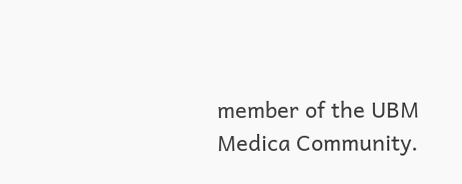member of the UBM Medica Community.